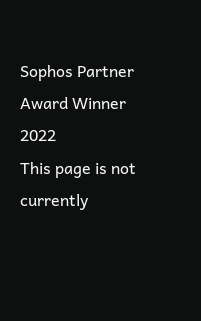Sophos Partner Award Winner 2022
This page is not currently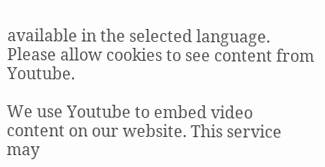available in the selected language.
Please allow cookies to see content from Youtube.

We use Youtube to embed video content on our website. This service may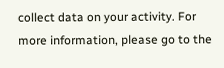collect data on your activity. For more information, please go to the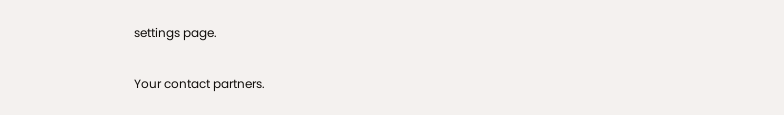settings page.

Your contact partners.